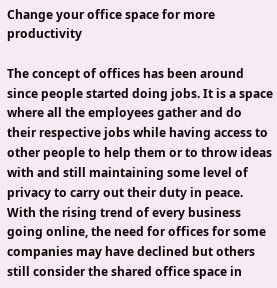Change your office space for more productivity

The concept of offices has been around since people started doing jobs. It is a space where all the employees gather and do their respective jobs while having access to other people to help them or to throw ideas with and still maintaining some level of privacy to carry out their duty in peace. With the rising trend of every business going online, the need for offices for some companies may have declined but others still consider the shared office space in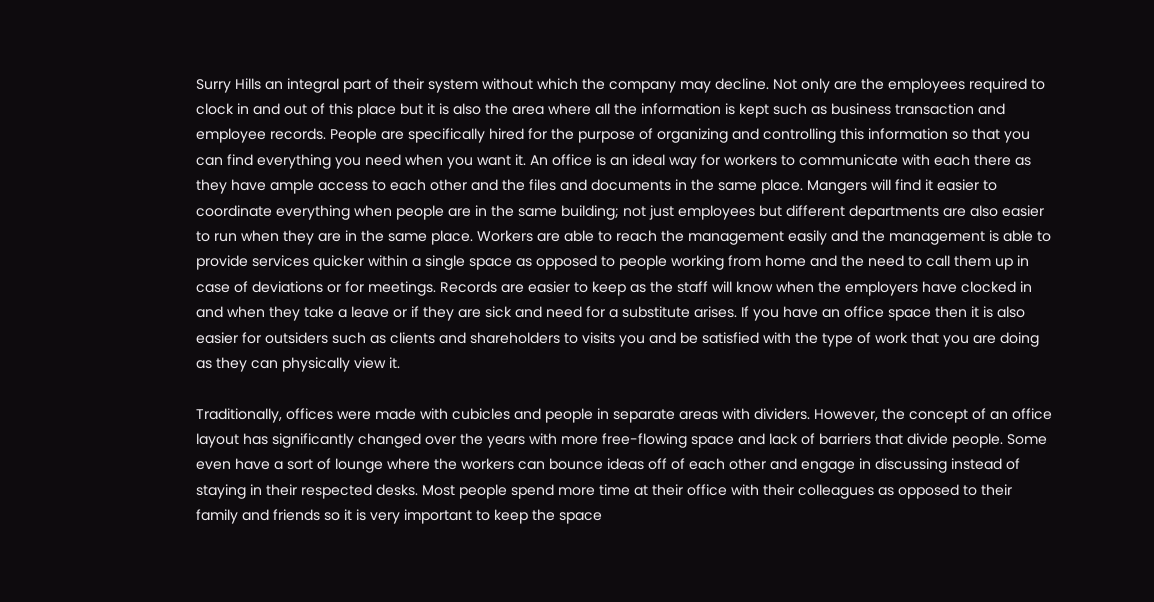Surry Hills an integral part of their system without which the company may decline. Not only are the employees required to clock in and out of this place but it is also the area where all the information is kept such as business transaction and employee records. People are specifically hired for the purpose of organizing and controlling this information so that you can find everything you need when you want it. An office is an ideal way for workers to communicate with each there as they have ample access to each other and the files and documents in the same place. Mangers will find it easier to coordinate everything when people are in the same building; not just employees but different departments are also easier to run when they are in the same place. Workers are able to reach the management easily and the management is able to provide services quicker within a single space as opposed to people working from home and the need to call them up in case of deviations or for meetings. Records are easier to keep as the staff will know when the employers have clocked in and when they take a leave or if they are sick and need for a substitute arises. If you have an office space then it is also easier for outsiders such as clients and shareholders to visits you and be satisfied with the type of work that you are doing as they can physically view it.

Traditionally, offices were made with cubicles and people in separate areas with dividers. However, the concept of an office layout has significantly changed over the years with more free-flowing space and lack of barriers that divide people. Some even have a sort of lounge where the workers can bounce ideas off of each other and engage in discussing instead of staying in their respected desks. Most people spend more time at their office with their colleagues as opposed to their family and friends so it is very important to keep the space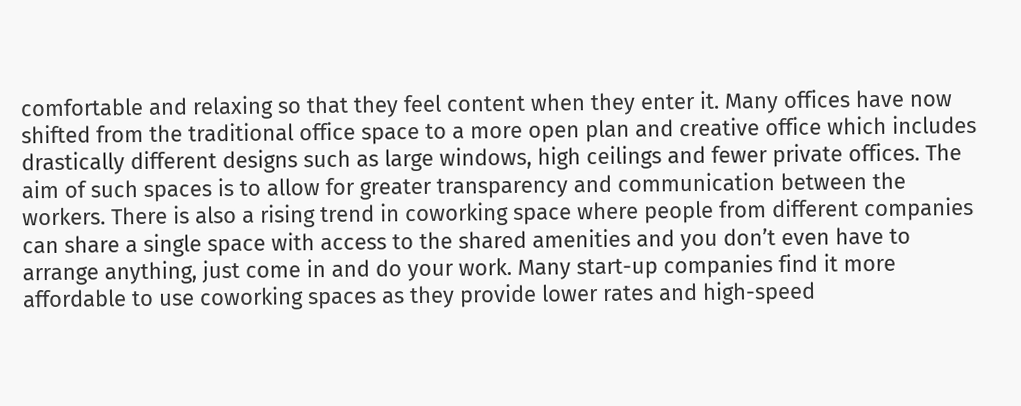comfortable and relaxing so that they feel content when they enter it. Many offices have now shifted from the traditional office space to a more open plan and creative office which includes drastically different designs such as large windows, high ceilings and fewer private offices. The aim of such spaces is to allow for greater transparency and communication between the workers. There is also a rising trend in coworking space where people from different companies can share a single space with access to the shared amenities and you don’t even have to arrange anything, just come in and do your work. Many start-up companies find it more affordable to use coworking spaces as they provide lower rates and high-speed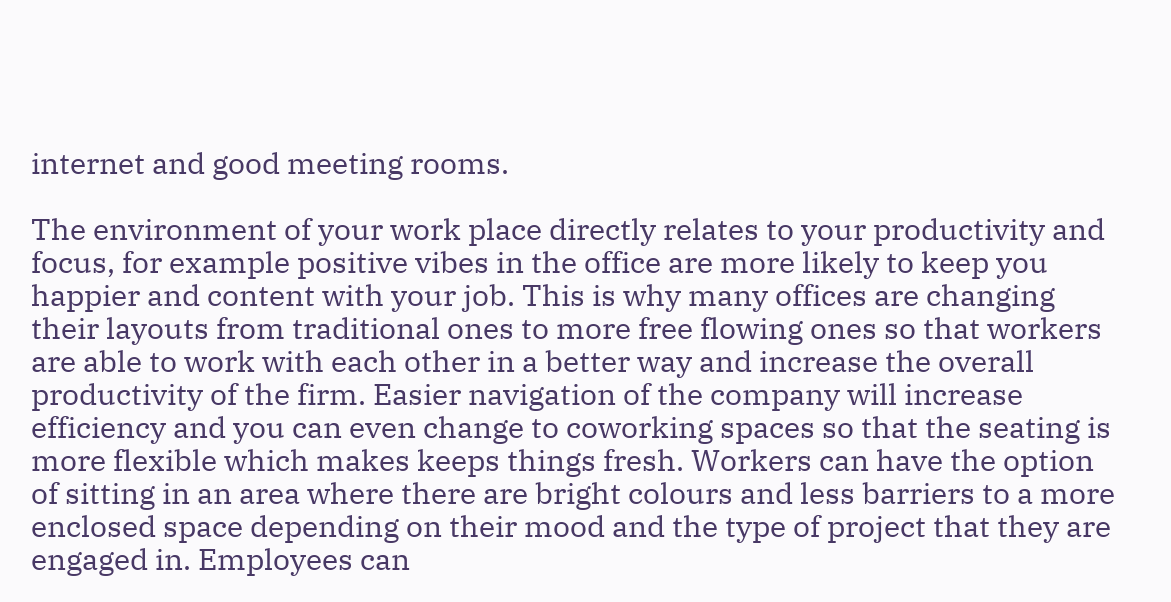internet and good meeting rooms.

The environment of your work place directly relates to your productivity and focus, for example positive vibes in the office are more likely to keep you happier and content with your job. This is why many offices are changing their layouts from traditional ones to more free flowing ones so that workers are able to work with each other in a better way and increase the overall productivity of the firm. Easier navigation of the company will increase efficiency and you can even change to coworking spaces so that the seating is more flexible which makes keeps things fresh. Workers can have the option of sitting in an area where there are bright colours and less barriers to a more enclosed space depending on their mood and the type of project that they are engaged in. Employees can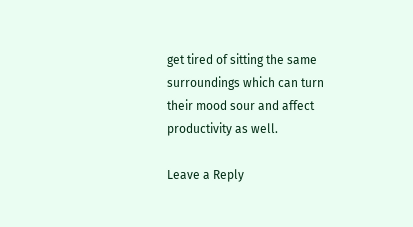get tired of sitting the same surroundings which can turn their mood sour and affect productivity as well.

Leave a Reply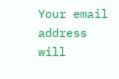Your email address will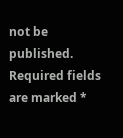not be published. Required fields are marked *